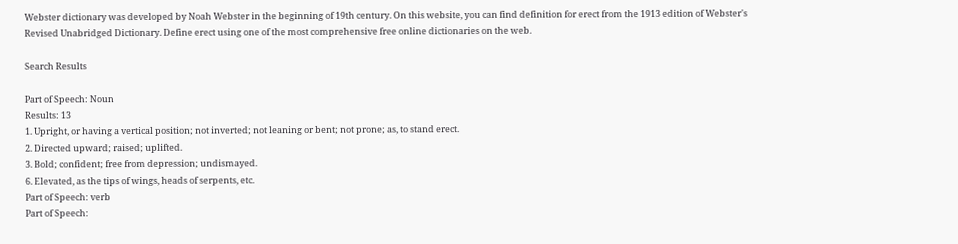Webster dictionary was developed by Noah Webster in the beginning of 19th century. On this website, you can find definition for erect from the 1913 edition of Webster's Revised Unabridged Dictionary. Define erect using one of the most comprehensive free online dictionaries on the web.

Search Results

Part of Speech: Noun
Results: 13
1. Upright, or having a vertical position; not inverted; not leaning or bent; not prone; as, to stand erect.
2. Directed upward; raised; uplifted.
3. Bold; confident; free from depression; undismayed.
6. Elevated, as the tips of wings, heads of serpents, etc.
Part of Speech: verb
Part of Speech: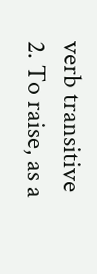verb transitive
2. To raise, as a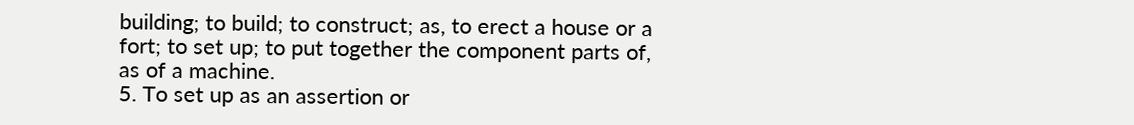building; to build; to construct; as, to erect a house or a fort; to set up; to put together the component parts of, as of a machine.
5. To set up as an assertion or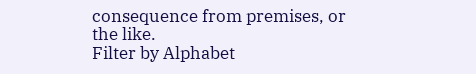consequence from premises, or the like.
Filter by Alphabet